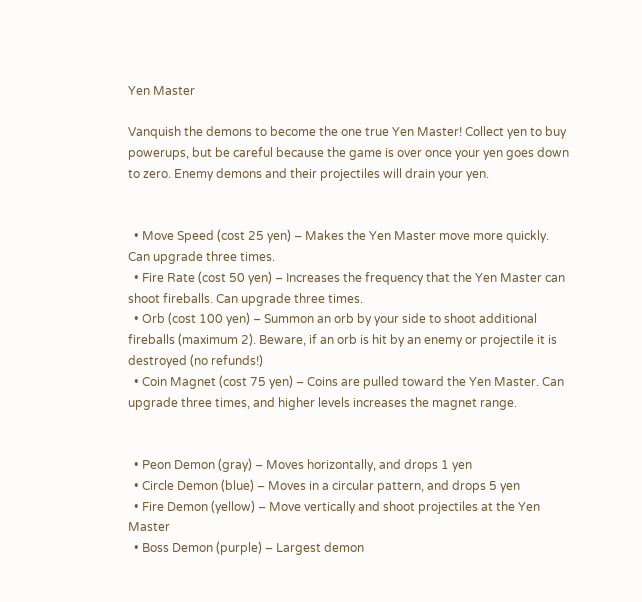Yen Master

Vanquish the demons to become the one true Yen Master! Collect yen to buy powerups, but be careful because the game is over once your yen goes down to zero. Enemy demons and their projectiles will drain your yen.


  • Move Speed (cost 25 yen) – Makes the Yen Master move more quickly. Can upgrade three times.
  • Fire Rate (cost 50 yen) – Increases the frequency that the Yen Master can shoot fireballs. Can upgrade three times.
  • Orb (cost 100 yen) – Summon an orb by your side to shoot additional fireballs (maximum 2). Beware, if an orb is hit by an enemy or projectile it is destroyed (no refunds!)
  • Coin Magnet (cost 75 yen) – Coins are pulled toward the Yen Master. Can upgrade three times, and higher levels increases the magnet range.


  • Peon Demon (gray) – Moves horizontally, and drops 1 yen
  • Circle Demon (blue) – Moves in a circular pattern, and drops 5 yen
  • Fire Demon (yellow) – Move vertically and shoot projectiles at the Yen Master
  • Boss Demon (purple) – Largest demon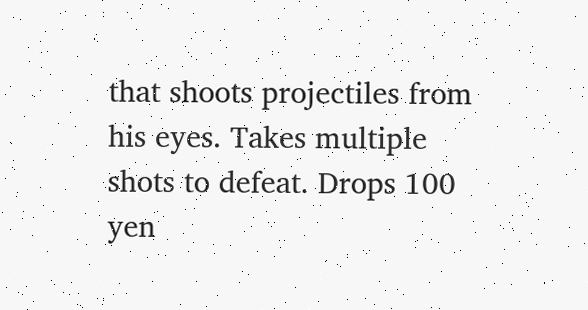that shoots projectiles from his eyes. Takes multiple shots to defeat. Drops 100 yen